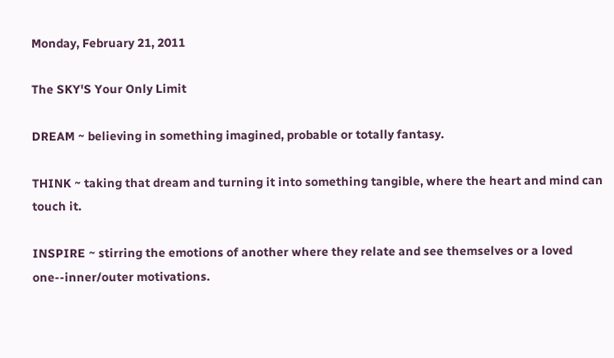Monday, February 21, 2011

The SKY'S Your Only Limit

DREAM ~ believing in something imagined, probable or totally fantasy.

THINK ~ taking that dream and turning it into something tangible, where the heart and mind can touch it.

INSPIRE ~ stirring the emotions of another where they relate and see themselves or a loved one--inner/outer motivations.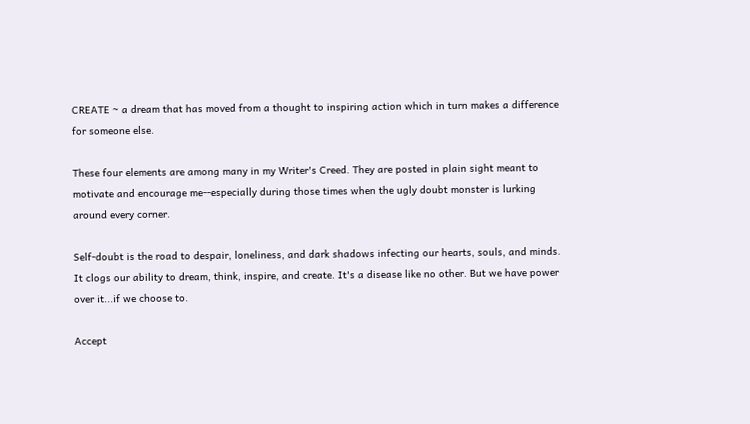CREATE ~ a dream that has moved from a thought to inspiring action which in turn makes a difference for someone else.

These four elements are among many in my Writer's Creed. They are posted in plain sight meant to motivate and encourage me--especially during those times when the ugly doubt monster is lurking around every corner.

Self-doubt is the road to despair, loneliness, and dark shadows infecting our hearts, souls, and minds. It clogs our ability to dream, think, inspire, and create. It's a disease like no other. But we have power over it...if we choose to.

Accept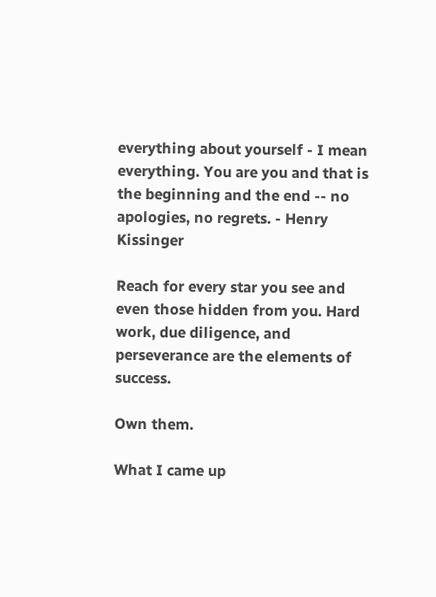everything about yourself - I mean everything. You are you and that is the beginning and the end -- no apologies, no regrets. - Henry Kissinger

Reach for every star you see and even those hidden from you. Hard work, due diligence, and perseverance are the elements of success.

Own them.

What I came up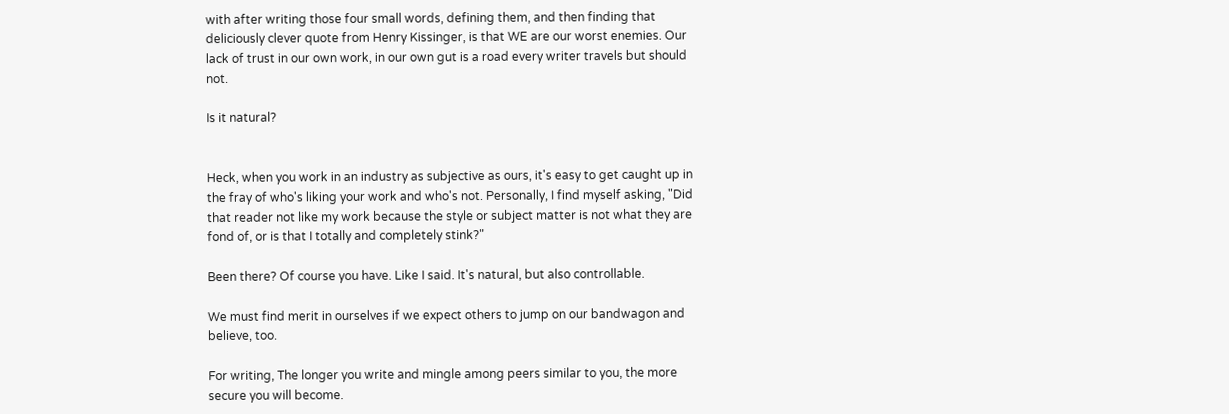with after writing those four small words, defining them, and then finding that deliciously clever quote from Henry Kissinger, is that WE are our worst enemies. Our lack of trust in our own work, in our own gut is a road every writer travels but should not.

Is it natural?


Heck, when you work in an industry as subjective as ours, it's easy to get caught up in the fray of who's liking your work and who's not. Personally, I find myself asking, "Did that reader not like my work because the style or subject matter is not what they are fond of, or is that I totally and completely stink?"

Been there? Of course you have. Like I said. It's natural, but also controllable.

We must find merit in ourselves if we expect others to jump on our bandwagon and believe, too.

For writing, The longer you write and mingle among peers similar to you, the more secure you will become.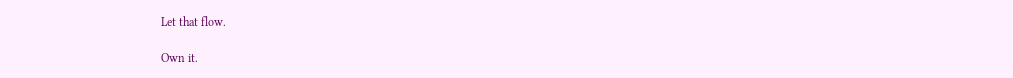Let that flow.

Own it.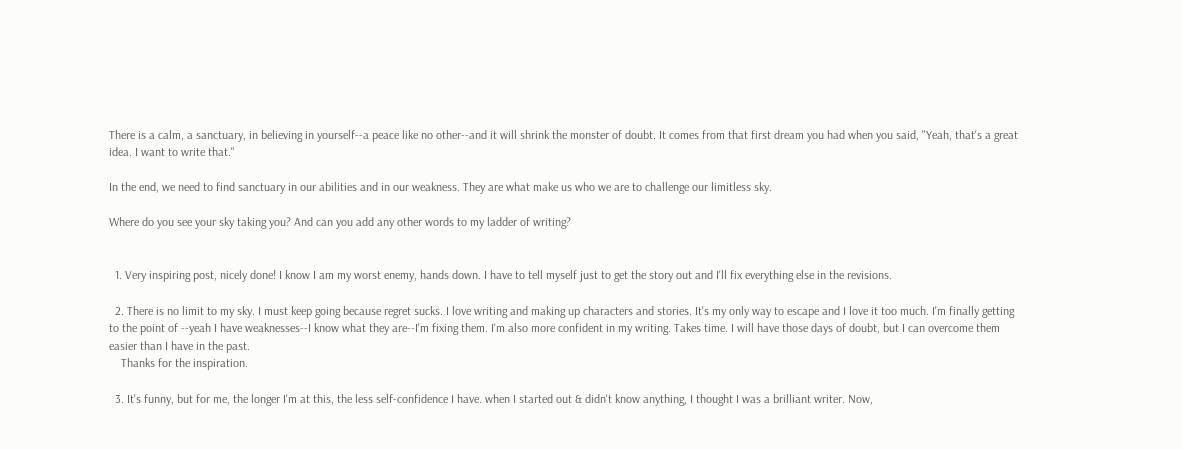There is a calm, a sanctuary, in believing in yourself--a peace like no other--and it will shrink the monster of doubt. It comes from that first dream you had when you said, "Yeah, that's a great idea. I want to write that."

In the end, we need to find sanctuary in our abilities and in our weakness. They are what make us who we are to challenge our limitless sky.

Where do you see your sky taking you? And can you add any other words to my ladder of writing?


  1. Very inspiring post, nicely done! I know I am my worst enemy, hands down. I have to tell myself just to get the story out and I'll fix everything else in the revisions.

  2. There is no limit to my sky. I must keep going because regret sucks. I love writing and making up characters and stories. It's my only way to escape and I love it too much. I'm finally getting to the point of --yeah I have weaknesses--I know what they are--I'm fixing them. I'm also more confident in my writing. Takes time. I will have those days of doubt, but I can overcome them easier than I have in the past.
    Thanks for the inspiration.

  3. It's funny, but for me, the longer I'm at this, the less self-confidence I have. when I started out & didn't know anything, I thought I was a brilliant writer. Now,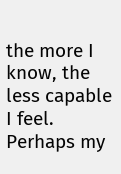the more I know, the less capable I feel. Perhaps my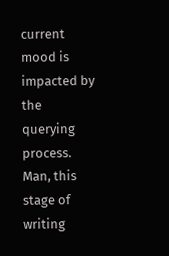current mood is impacted by the querying process. Man, this stage of writing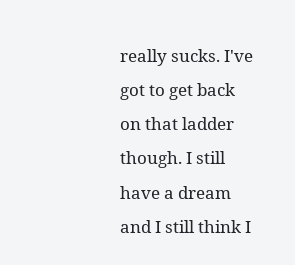really sucks. I've got to get back on that ladder though. I still have a dream and I still think I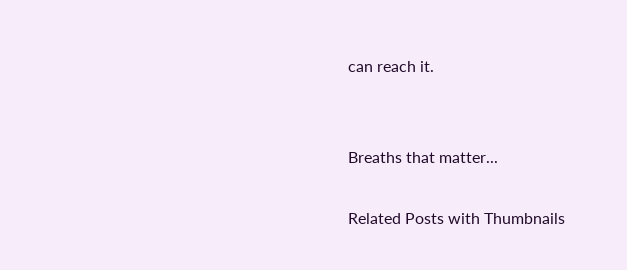can reach it.


Breaths that matter...

Related Posts with Thumbnails